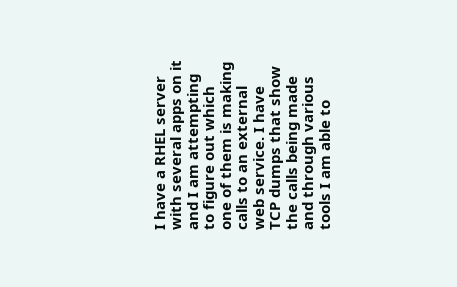I have a RHEL server with several apps on it and I am attempting to figure out which one of them is making calls to an external web service. I have TCP dumps that show the calls being made and through various tools I am able to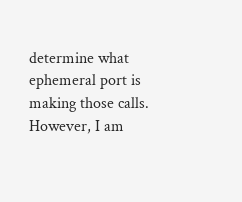determine what ephemeral port is making those calls. However, I am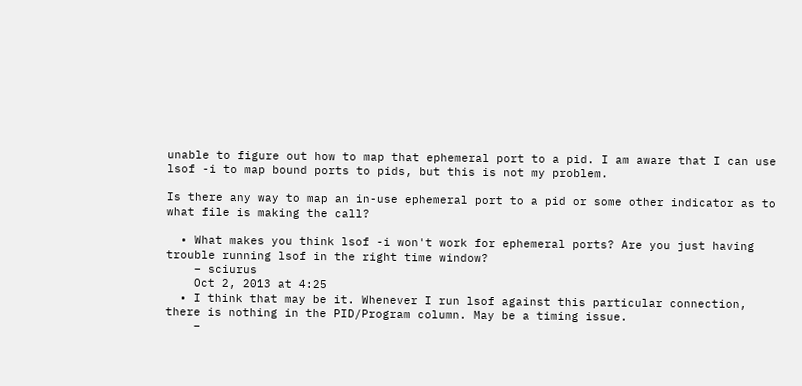unable to figure out how to map that ephemeral port to a pid. I am aware that I can use lsof -i to map bound ports to pids, but this is not my problem.

Is there any way to map an in-use ephemeral port to a pid or some other indicator as to what file is making the call?

  • What makes you think lsof -i won't work for ephemeral ports? Are you just having trouble running lsof in the right time window?
    – sciurus
    Oct 2, 2013 at 4:25
  • I think that may be it. Whenever I run lsof against this particular connection, there is nothing in the PID/Program column. May be a timing issue.
    –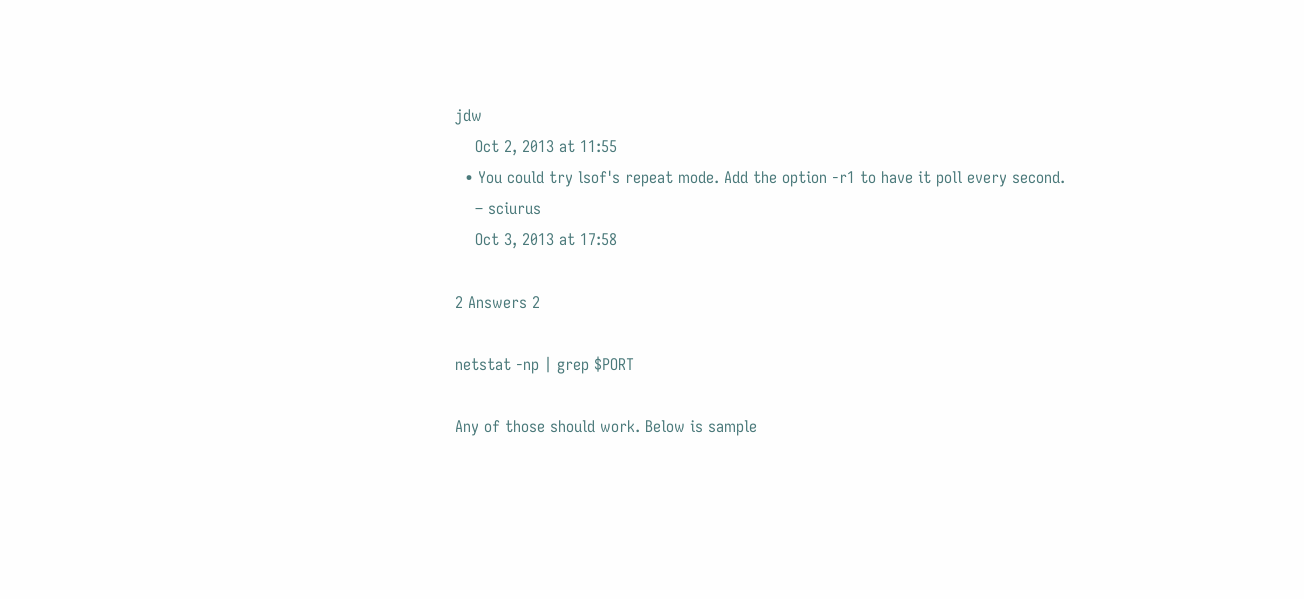jdw
    Oct 2, 2013 at 11:55
  • You could try lsof's repeat mode. Add the option -r1 to have it poll every second.
    – sciurus
    Oct 3, 2013 at 17:58

2 Answers 2

netstat -np | grep $PORT

Any of those should work. Below is sample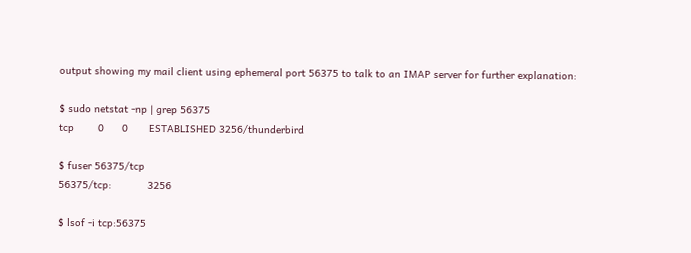output showing my mail client using ephemeral port 56375 to talk to an IMAP server for further explanation:

$ sudo netstat -np | grep 56375
tcp        0      0       ESTABLISHED 3256/thunderbird

$ fuser 56375/tcp
56375/tcp:            3256

$ lsof -i tcp:56375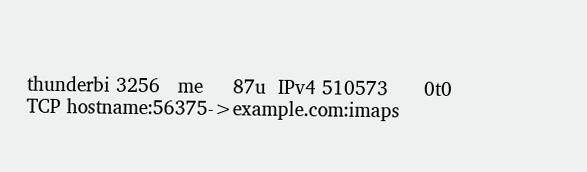thunderbi 3256   me     87u  IPv4 510573      0t0  TCP hostname:56375->example.com:imaps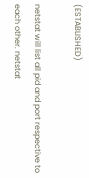(ESTABLISHED)

netstat will list all pid and port respective to each other. netstat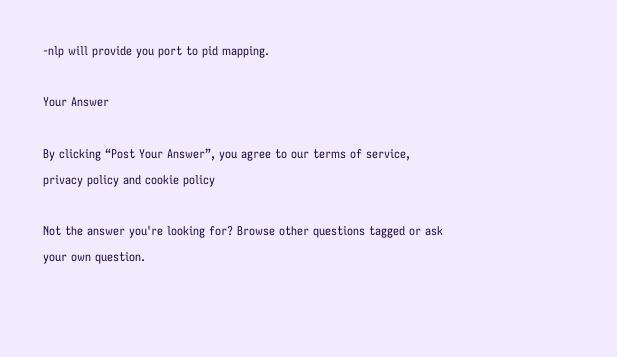-nlp will provide you port to pid mapping.

Your Answer

By clicking “Post Your Answer”, you agree to our terms of service, privacy policy and cookie policy

Not the answer you're looking for? Browse other questions tagged or ask your own question.